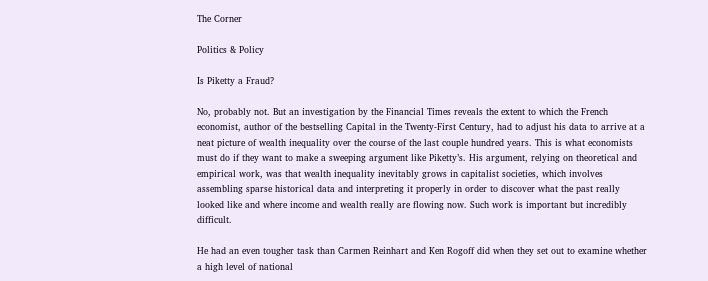The Corner

Politics & Policy

Is Piketty a Fraud?

No, probably not. But an investigation by the Financial Times reveals the extent to which the French economist, author of the bestselling Capital in the Twenty-First Century, had to adjust his data to arrive at a neat picture of wealth inequality over the course of the last couple hundred years. This is what economists must do if they want to make a sweeping argument like Piketty’s. His argument, relying on theoretical and empirical work, was that wealth inequality inevitably grows in capitalist societies, which involves assembling sparse historical data and interpreting it properly in order to discover what the past really looked like and where income and wealth really are flowing now. Such work is important but incredibly difficult.

He had an even tougher task than Carmen Reinhart and Ken Rogoff did when they set out to examine whether a high level of national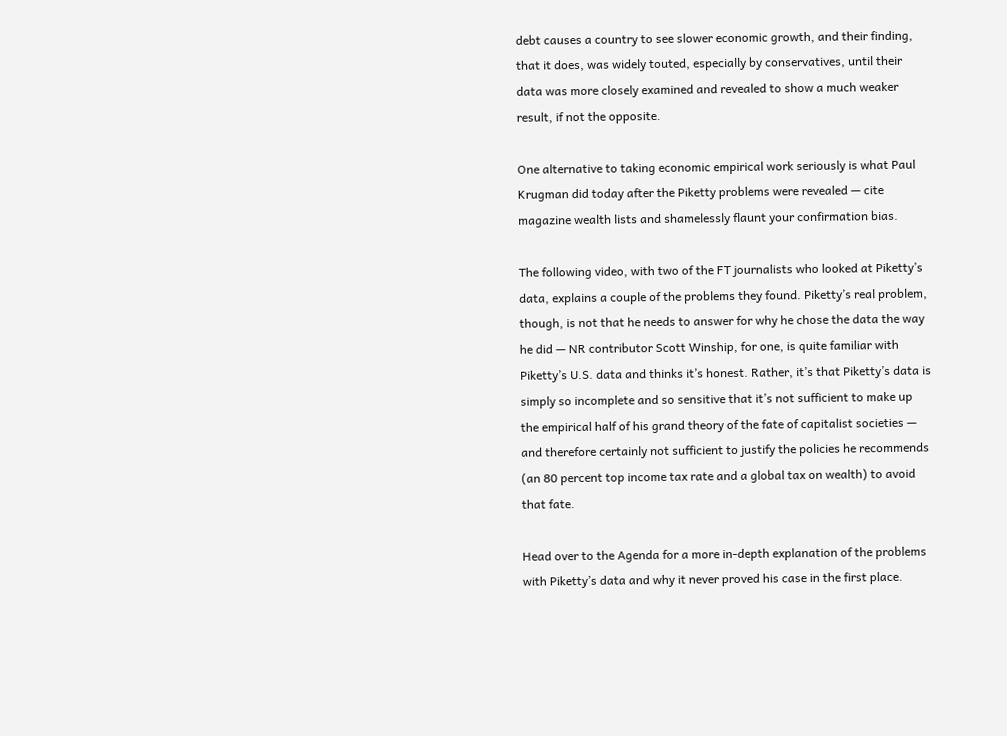debt causes a country to see slower economic growth, and their finding, that it does, was widely touted, especially by conservatives, until their data was more closely examined and revealed to show a much weaker result, if not the opposite.

One alternative to taking economic empirical work seriously is what Paul Krugman did today after the Piketty problems were revealed — cite magazine wealth lists and shamelessly flaunt your confirmation bias.

The following video, with two of the FT journalists who looked at Piketty’s data, explains a couple of the problems they found. Piketty’s real problem, though, is not that he needs to answer for why he chose the data the way he did — NR contributor Scott Winship, for one, is quite familiar with Piketty’s U.S. data and thinks it’s honest. Rather, it’s that Piketty’s data is simply so incomplete and so sensitive that it’s not sufficient to make up the empirical half of his grand theory of the fate of capitalist societies — and therefore certainly not sufficient to justify the policies he recommends (an 80 percent top income tax rate and a global tax on wealth) to avoid that fate.

Head over to the Agenda for a more in-depth explanation of the problems with Piketty’s data and why it never proved his case in the first place.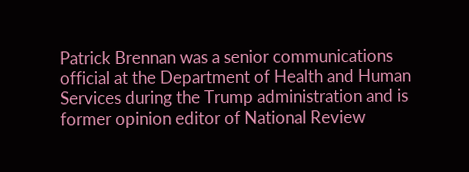Patrick Brennan was a senior communications official at the Department of Health and Human Services during the Trump administration and is former opinion editor of National Review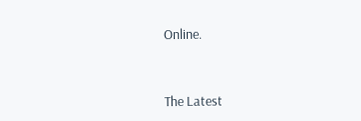Online.


The Latest